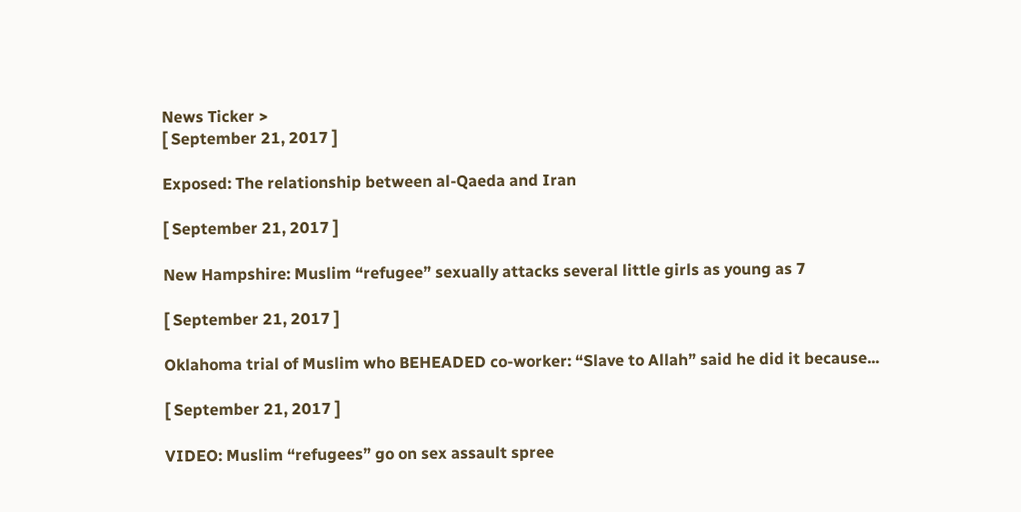News Ticker >
[ September 21, 2017 ]

Exposed: The relationship between al-Qaeda and Iran

[ September 21, 2017 ]

New Hampshire: Muslim “refugee” sexually attacks several little girls as young as 7

[ September 21, 2017 ]

Oklahoma trial of Muslim who BEHEADED co-worker: “Slave to Allah” said he did it because...

[ September 21, 2017 ]

VIDEO: Muslim “refugees” go on sex assault spree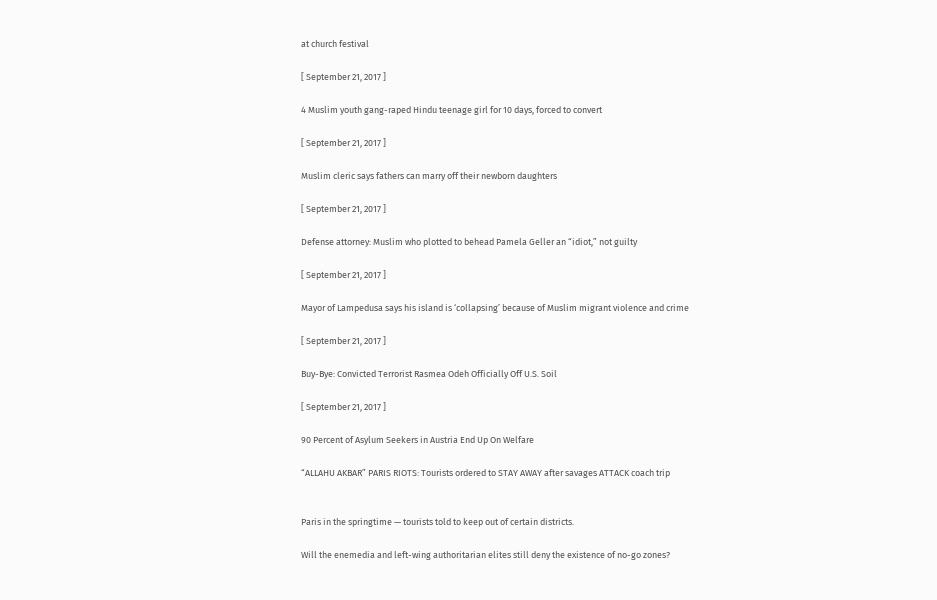at church festival

[ September 21, 2017 ]

4 Muslim youth gang-raped Hindu teenage girl for 10 days, forced to convert

[ September 21, 2017 ]

Muslim cleric says fathers can marry off their newborn daughters

[ September 21, 2017 ]

Defense attorney: Muslim who plotted to behead Pamela Geller an “idiot,” not guilty

[ September 21, 2017 ]

Mayor of Lampedusa says his island is ‘collapsing’ because of Muslim migrant violence and crime

[ September 21, 2017 ]

Buy-Bye: Convicted Terrorist Rasmea Odeh Officially Off U.S. Soil

[ September 21, 2017 ]

90 Percent of Asylum Seekers in Austria End Up On Welfare

“ALLAHU AKBAR” PARIS RIOTS: Tourists ordered to STAY AWAY after savages ATTACK coach trip


Paris in the springtime — tourists told to keep out of certain districts.

Will the enemedia and left-wing authoritarian elites still deny the existence of no-go zones?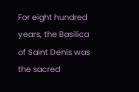For eight hundred years, the Basilica of Saint Denis was the sacred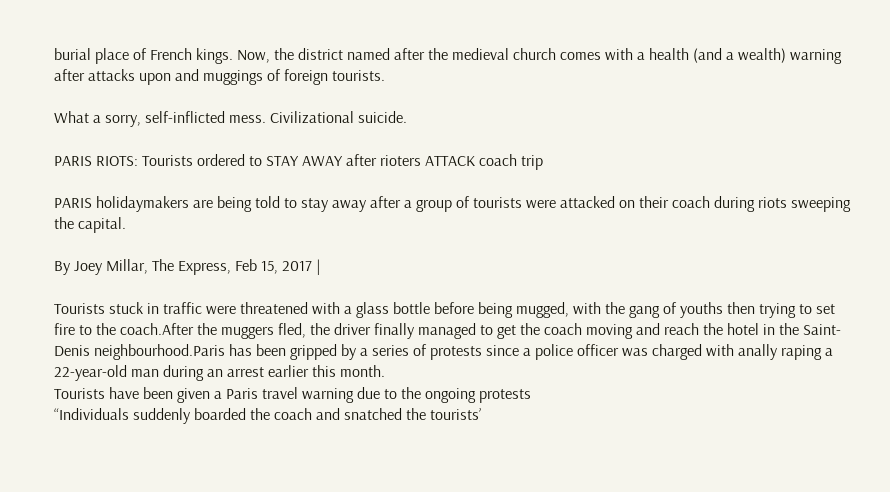burial place of French kings. Now, the district named after the medieval church comes with a health (and a wealth) warning after attacks upon and muggings of foreign tourists.

What a sorry, self-inflicted mess. Civilizational suicide.

PARIS RIOTS: Tourists ordered to STAY AWAY after rioters ATTACK coach trip

PARIS holidaymakers are being told to stay away after a group of tourists were attacked on their coach during riots sweeping the capital.

By Joey Millar, The Express, Feb 15, 2017 |

Tourists stuck in traffic were threatened with a glass bottle before being mugged, with the gang of youths then trying to set fire to the coach.After the muggers fled, the driver finally managed to get the coach moving and reach the hotel in the Saint-Denis neighbourhood.Paris has been gripped by a series of protests since a police officer was charged with anally raping a 22-year-old man during an arrest earlier this month.
Tourists have been given a Paris travel warning due to the ongoing protests
“Individuals suddenly boarded the coach and snatched the tourists’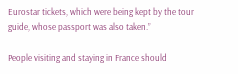Eurostar tickets, which were being kept by the tour guide, whose passport was also taken.”

People visiting and staying in France should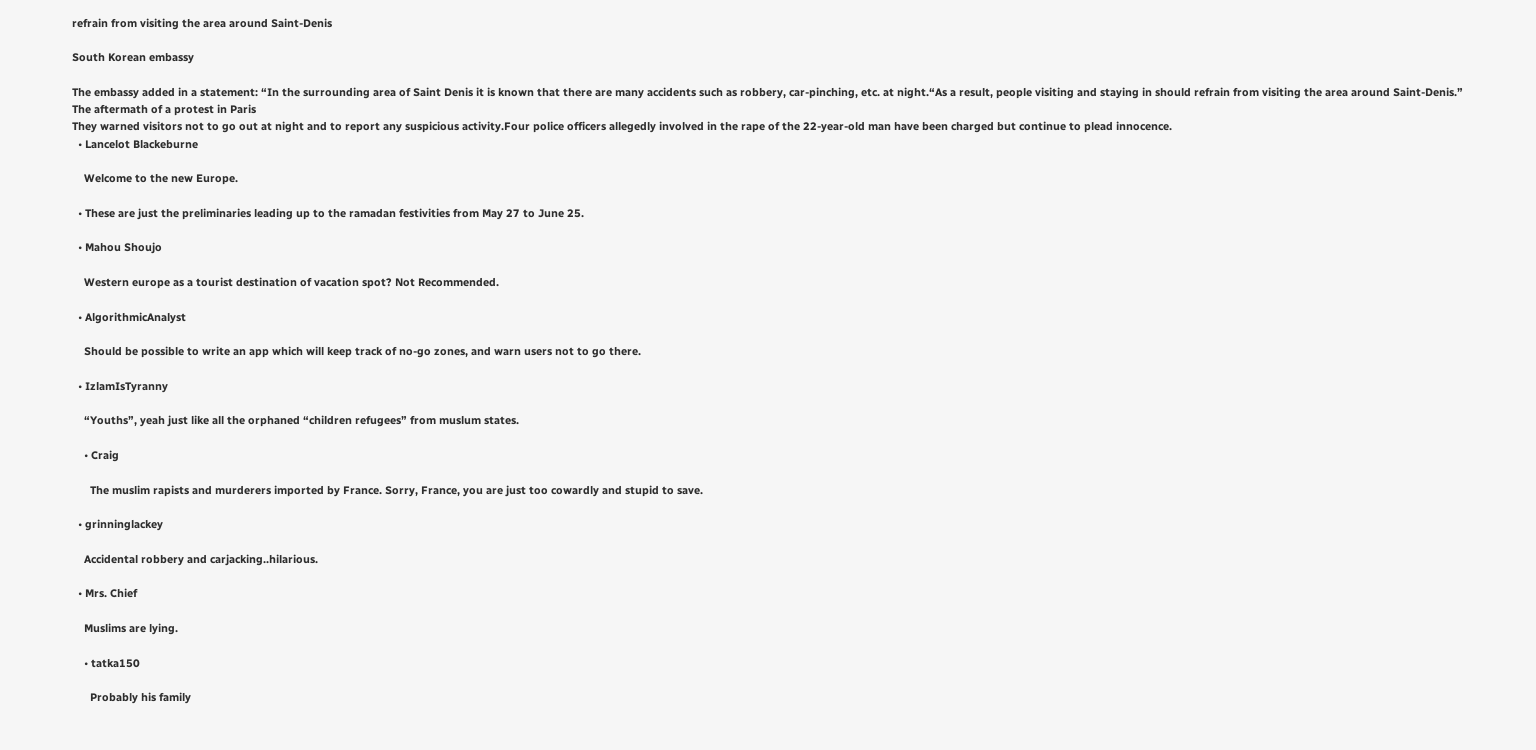refrain from visiting the area around Saint-Denis

South Korean embassy

The embassy added in a statement: “In the surrounding area of Saint Denis it is known that there are many accidents such as robbery, car-pinching, etc. at night.“As a result, people visiting and staying in should refrain from visiting the area around Saint-Denis.”
The aftermath of a protest in Paris
They warned visitors not to go out at night and to report any suspicious activity.Four police officers allegedly involved in the rape of the 22-year-old man have been charged but continue to plead innocence.
  • Lancelot Blackeburne

    Welcome to the new Europe.

  • These are just the preliminaries leading up to the ramadan festivities from May 27 to June 25.

  • Mahou Shoujo

    Western europe as a tourist destination of vacation spot? Not Recommended.

  • AlgorithmicAnalyst

    Should be possible to write an app which will keep track of no-go zones, and warn users not to go there.

  • IzlamIsTyranny

    “Youths”, yeah just like all the orphaned “children refugees” from muslum states.

    • Craig

      The muslim rapists and murderers imported by France. Sorry, France, you are just too cowardly and stupid to save.

  • grinninglackey

    Accidental robbery and carjacking..hilarious.

  • Mrs. Chief

    Muslims are lying.

    • tatka150

      Probably his family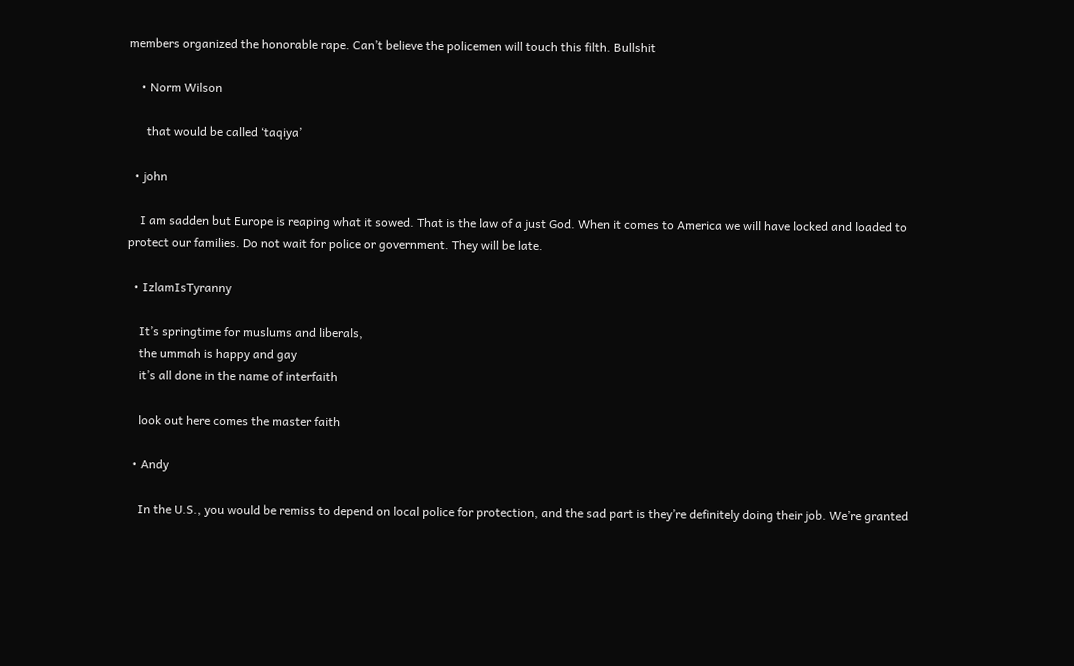members organized the honorable rape. Can’t believe the policemen will touch this filth. Bullshit

    • Norm Wilson

      that would be called ‘taqiya’

  • john

    I am sadden but Europe is reaping what it sowed. That is the law of a just God. When it comes to America we will have locked and loaded to protect our families. Do not wait for police or government. They will be late.

  • IzlamIsTyranny

    It’s springtime for muslums and liberals,
    the ummah is happy and gay
    it’s all done in the name of interfaith

    look out here comes the master faith

  • Andy

    In the U.S., you would be remiss to depend on local police for protection, and the sad part is they’re definitely doing their job. We’re granted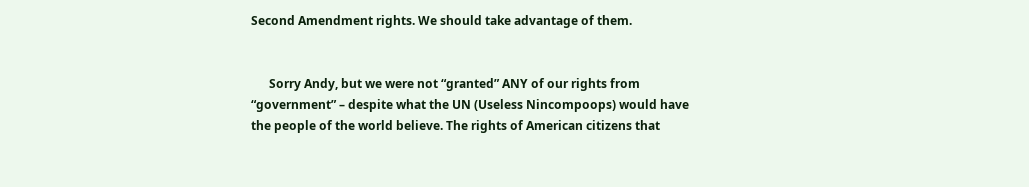Second Amendment rights. We should take advantage of them.


      Sorry Andy, but we were not “granted” ANY of our rights from “government” – despite what the UN (Useless Nincompoops) would have the people of the world believe. The rights of American citizens that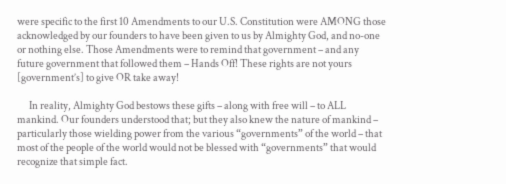were specific to the first 10 Amendments to our U.S. Constitution were AMONG those acknowledged by our founders to have been given to us by Almighty God, and no-one or nothing else. Those Amendments were to remind that government – and any future government that followed them – Hands Off! These rights are not yours [government’s] to give OR take away!

      In reality, Almighty God bestows these gifts – along with free will – to ALL mankind. Our founders understood that; but they also knew the nature of mankind – particularly those wielding power from the various “governments” of the world – that most of the people of the world would not be blessed with “governments” that would recognize that simple fact.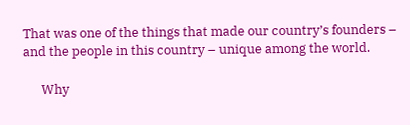That was one of the things that made our country’s founders – and the people in this country – unique among the world.

      Why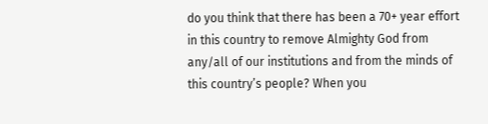do you think that there has been a 70+ year effort in this country to remove Almighty God from any/all of our institutions and from the minds of this country’s people? When you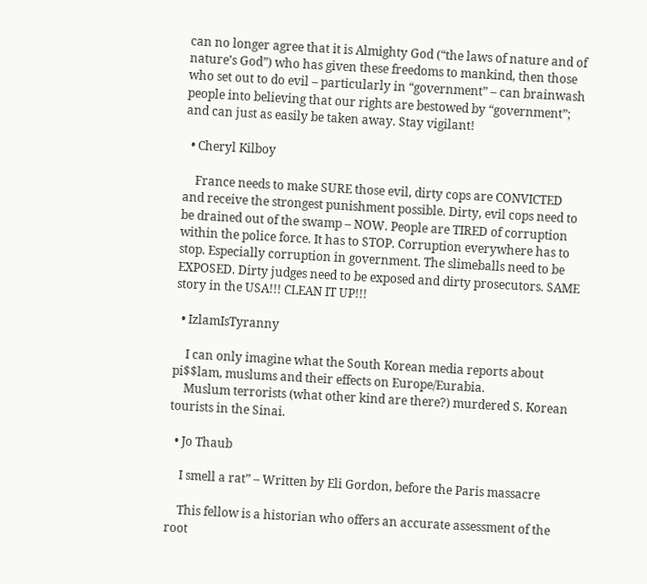can no longer agree that it is Almighty God (“the laws of nature and of nature’s God”) who has given these freedoms to mankind, then those who set out to do evil – particularly in “government” – can brainwash people into believing that our rights are bestowed by “government”; and can just as easily be taken away. Stay vigilant!

  • Cheryl Kilboy

    France needs to make SURE those evil, dirty cops are CONVICTED and receive the strongest punishment possible. Dirty, evil cops need to be drained out of the swamp – NOW. People are TIRED of corruption within the police force. It has to STOP. Corruption everywhere has to stop. Especially corruption in government. The slimeballs need to be EXPOSED. Dirty judges need to be exposed and dirty prosecutors. SAME story in the USA!!! CLEAN IT UP!!!

  • IzlamIsTyranny

    I can only imagine what the South Korean media reports about pi$$lam, muslums and their effects on Europe/Eurabia.
    Muslum terrorists (what other kind are there?) murdered S. Korean tourists in the Sinai.

  • Jo Thaub

    I smell a rat” – Written by Eli Gordon, before the Paris massacre

    This fellow is a historian who offers an accurate assessment of the root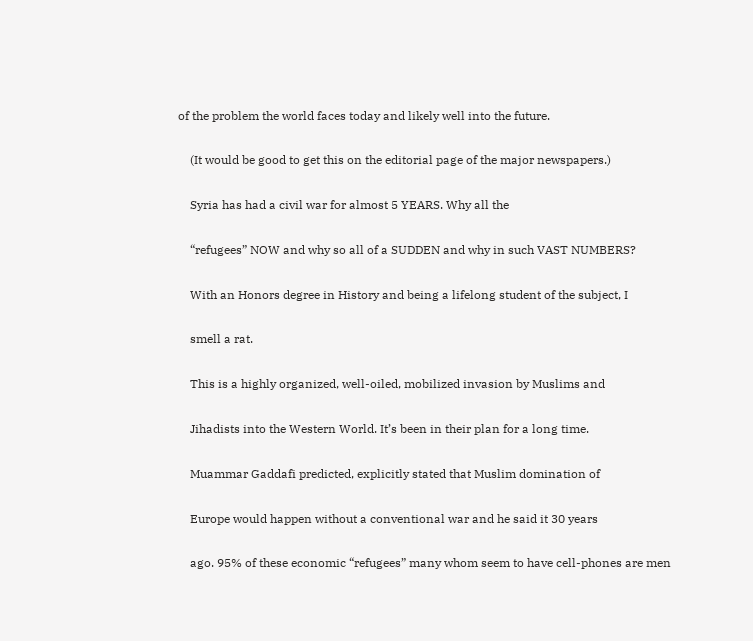of the problem the world faces today and likely well into the future.

    (It would be good to get this on the editorial page of the major newspapers.)

    Syria has had a civil war for almost 5 YEARS. Why all the

    “refugees” NOW and why so all of a SUDDEN and why in such VAST NUMBERS?

    With an Honors degree in History and being a lifelong student of the subject, I

    smell a rat.

    This is a highly organized, well-oiled, mobilized invasion by Muslims and

    Jihadists into the Western World. It’s been in their plan for a long time.

    Muammar Gaddafi predicted, explicitly stated that Muslim domination of

    Europe would happen without a conventional war and he said it 30 years

    ago. 95% of these economic “refugees” many whom seem to have cell-phones are men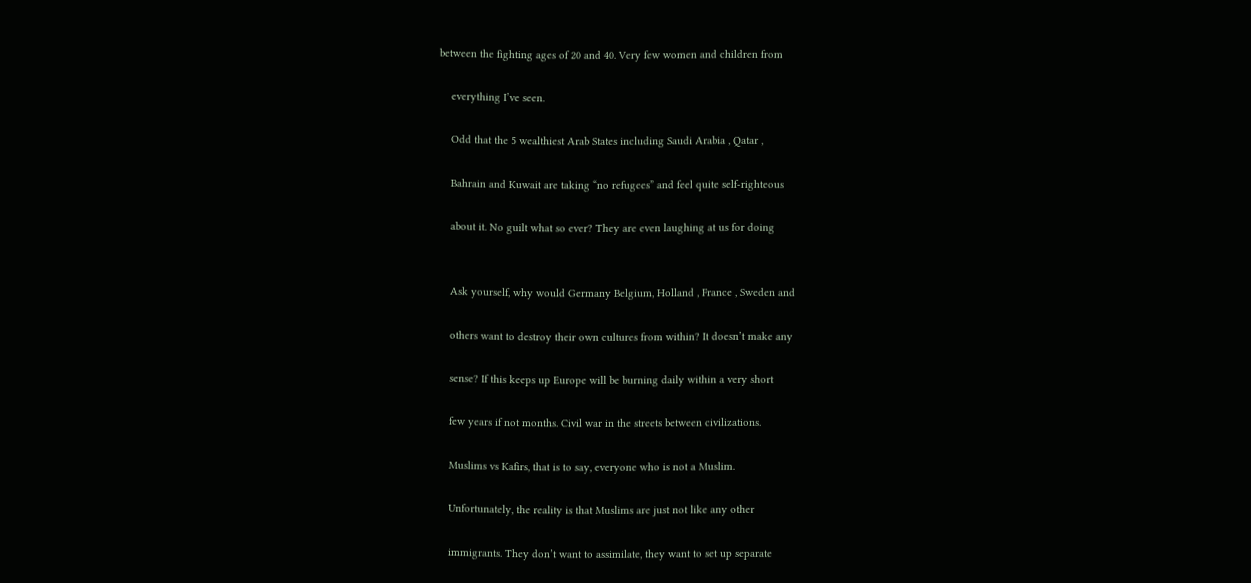between the fighting ages of 20 and 40. Very few women and children from

    everything I’ve seen.

    Odd that the 5 wealthiest Arab States including Saudi Arabia , Qatar ,

    Bahrain and Kuwait are taking “no refugees” and feel quite self-righteous

    about it. No guilt what so ever? They are even laughing at us for doing


    Ask yourself, why would Germany Belgium, Holland , France , Sweden and

    others want to destroy their own cultures from within? It doesn’t make any

    sense? If this keeps up Europe will be burning daily within a very short

    few years if not months. Civil war in the streets between civilizations.

    Muslims vs Kafirs, that is to say, everyone who is not a Muslim.

    Unfortunately, the reality is that Muslims are just not like any other

    immigrants. They don’t want to assimilate, they want to set up separate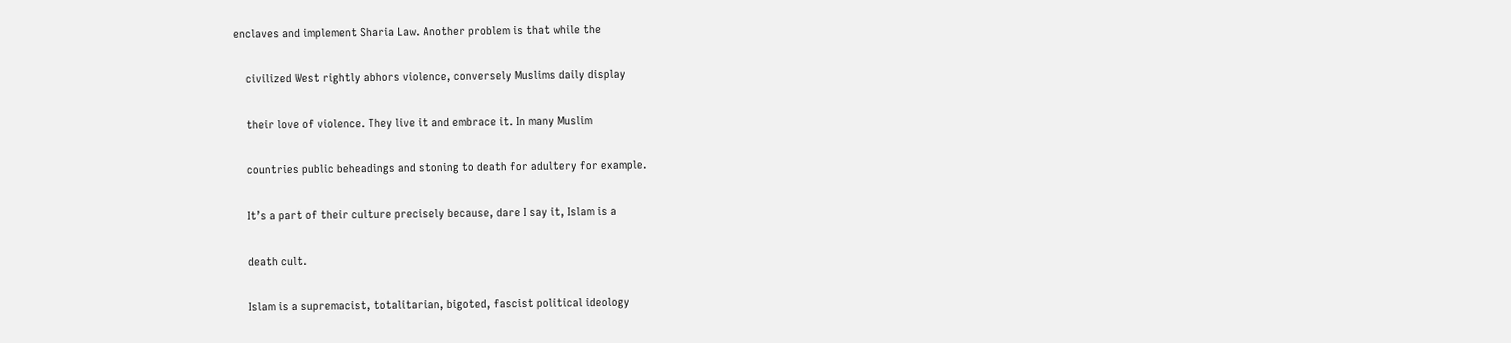enclaves and implement Sharia Law. Another problem is that while the

    civilized West rightly abhors violence, conversely Muslims daily display

    their love of violence. They live it and embrace it. In many Muslim

    countries public beheadings and stoning to death for adultery for example.

    It’s a part of their culture precisely because, dare I say it, Islam is a

    death cult.

    Islam is a supremacist, totalitarian, bigoted, fascist political ideology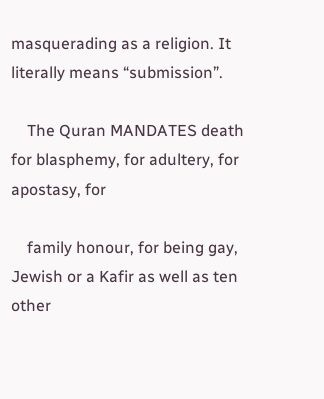masquerading as a religion. It literally means “submission”.

    The Quran MANDATES death for blasphemy, for adultery, for apostasy, for

    family honour, for being gay, Jewish or a Kafir as well as ten other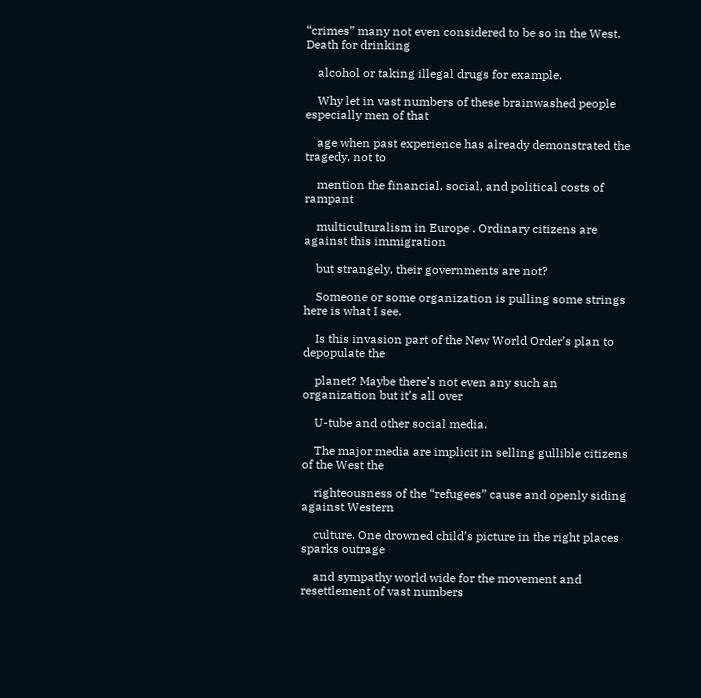“crimes” many not even considered to be so in the West. Death for drinking

    alcohol or taking illegal drugs for example.

    Why let in vast numbers of these brainwashed people especially men of that

    age when past experience has already demonstrated the tragedy, not to

    mention the financial, social, and political costs of rampant

    multiculturalism in Europe . Ordinary citizens are against this immigration

    but strangely, their governments are not?

    Someone or some organization is pulling some strings here is what I see.

    Is this invasion part of the New World Order’s plan to depopulate the

    planet? Maybe there’s not even any such an organization but it’s all over

    U-tube and other social media.

    The major media are implicit in selling gullible citizens of the West the

    righteousness of the “refugees” cause and openly siding against Western

    culture. One drowned child’s picture in the right places sparks outrage

    and sympathy world wide for the movement and resettlement of vast numbers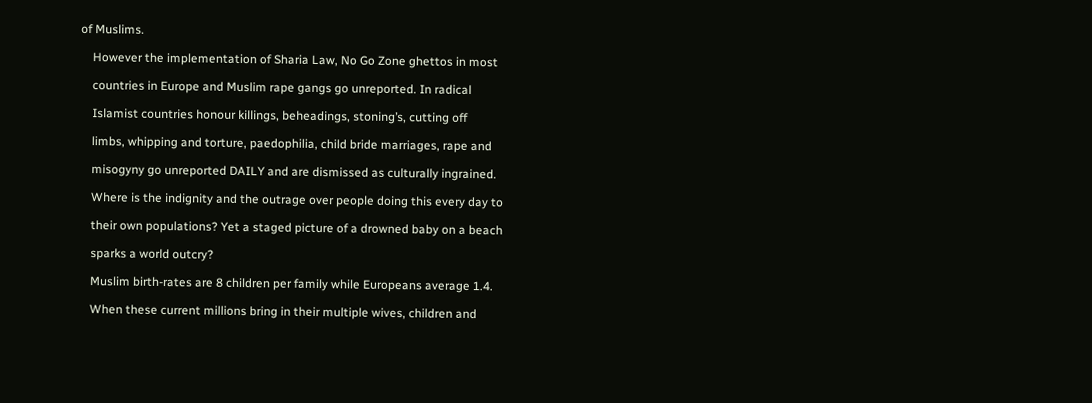of Muslims.

    However the implementation of Sharia Law, No Go Zone ghettos in most

    countries in Europe and Muslim rape gangs go unreported. In radical

    Islamist countries honour killings, beheadings, stoning’s, cutting off

    limbs, whipping and torture, paedophilia, child bride marriages, rape and

    misogyny go unreported DAILY and are dismissed as culturally ingrained.

    Where is the indignity and the outrage over people doing this every day to

    their own populations? Yet a staged picture of a drowned baby on a beach

    sparks a world outcry?

    Muslim birth-rates are 8 children per family while Europeans average 1.4.

    When these current millions bring in their multiple wives, children and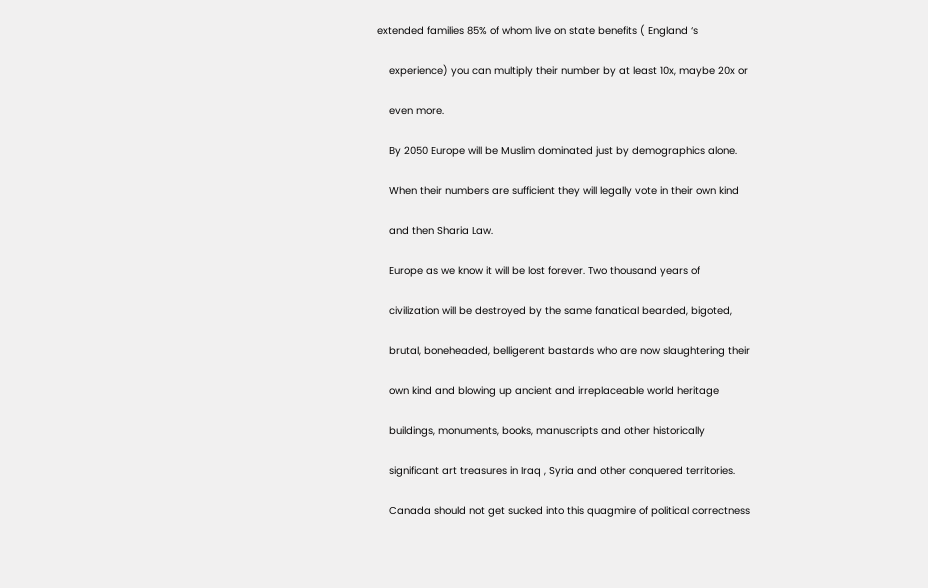extended families 85% of whom live on state benefits ( England ‘s

    experience) you can multiply their number by at least 10x, maybe 20x or

    even more.

    By 2050 Europe will be Muslim dominated just by demographics alone.

    When their numbers are sufficient they will legally vote in their own kind

    and then Sharia Law.

    Europe as we know it will be lost forever. Two thousand years of

    civilization will be destroyed by the same fanatical bearded, bigoted,

    brutal, boneheaded, belligerent bastards who are now slaughtering their

    own kind and blowing up ancient and irreplaceable world heritage

    buildings, monuments, books, manuscripts and other historically

    significant art treasures in Iraq , Syria and other conquered territories.

    Canada should not get sucked into this quagmire of political correctness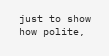just to show how polite,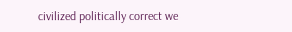civilized politically correct we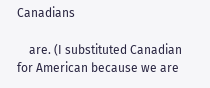Canadians

    are. (I substituted Canadian for American because we are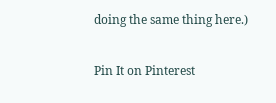doing the same thing here.)

Pin It on Pinterest